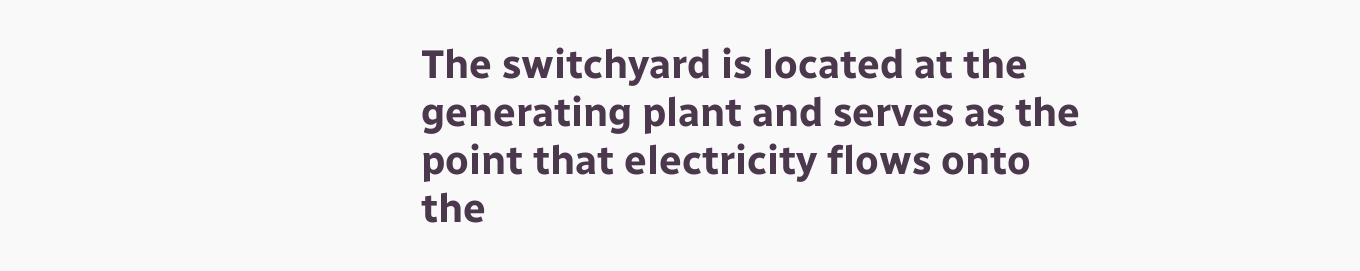The switchyard is located at the generating plant and serves as the point that electricity flows onto the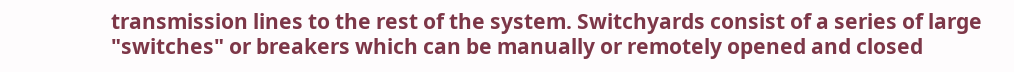transmission lines to the rest of the system. Switchyards consist of a series of large "switches" or breakers which can be manually or remotely opened and closed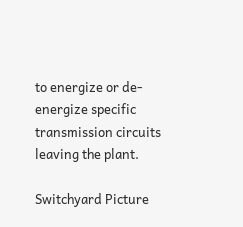to energize or de-energize specific transmission circuits leaving the plant.

Switchyard Picture